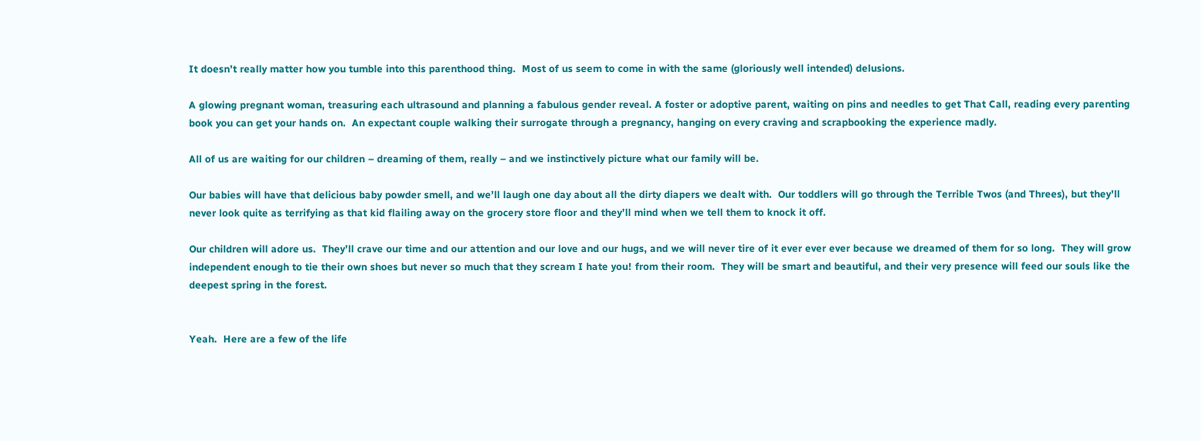It doesn’t really matter how you tumble into this parenthood thing.  Most of us seem to come in with the same (gloriously well intended) delusions.

A glowing pregnant woman, treasuring each ultrasound and planning a fabulous gender reveal. A foster or adoptive parent, waiting on pins and needles to get That Call, reading every parenting book you can get your hands on.  An expectant couple walking their surrogate through a pregnancy, hanging on every craving and scrapbooking the experience madly.

All of us are waiting for our children – dreaming of them, really – and we instinctively picture what our family will be.

Our babies will have that delicious baby powder smell, and we’ll laugh one day about all the dirty diapers we dealt with.  Our toddlers will go through the Terrible Twos (and Threes), but they’ll never look quite as terrifying as that kid flailing away on the grocery store floor and they’ll mind when we tell them to knock it off.

Our children will adore us.  They’ll crave our time and our attention and our love and our hugs, and we will never tire of it ever ever ever because we dreamed of them for so long.  They will grow independent enough to tie their own shoes but never so much that they scream I hate you! from their room.  They will be smart and beautiful, and their very presence will feed our souls like the deepest spring in the forest.


Yeah.  Here are a few of the life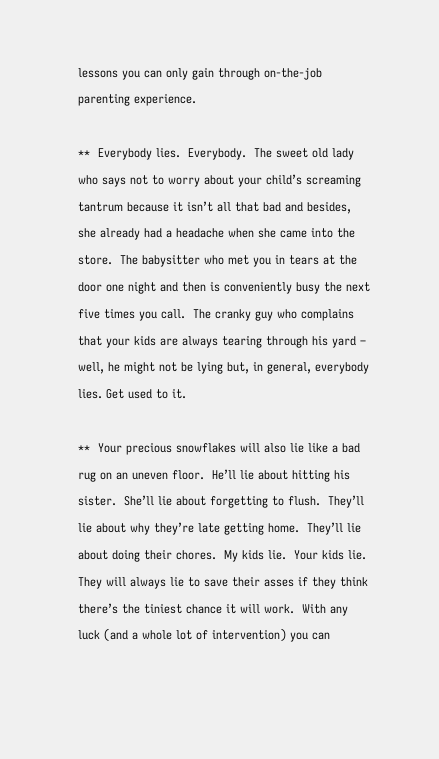lessons you can only gain through on-the-job parenting experience.

**  Everybody lies.  Everybody.  The sweet old lady who says not to worry about your child’s screaming tantrum because it isn’t all that bad and besides, she already had a headache when she came into the store.  The babysitter who met you in tears at the door one night and then is conveniently busy the next five times you call.  The cranky guy who complains that your kids are always tearing through his yard – well, he might not be lying but, in general, everybody lies. Get used to it.

**  Your precious snowflakes will also lie like a bad rug on an uneven floor.  He’ll lie about hitting his sister.  She’ll lie about forgetting to flush.  They’ll lie about why they’re late getting home.  They’ll lie about doing their chores.  My kids lie.  Your kids lie.  They will always lie to save their asses if they think there’s the tiniest chance it will work.  With any luck (and a whole lot of intervention) you can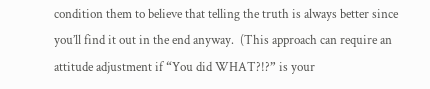condition them to believe that telling the truth is always better since you’ll find it out in the end anyway.  (This approach can require an attitude adjustment if “You did WHAT?!?” is your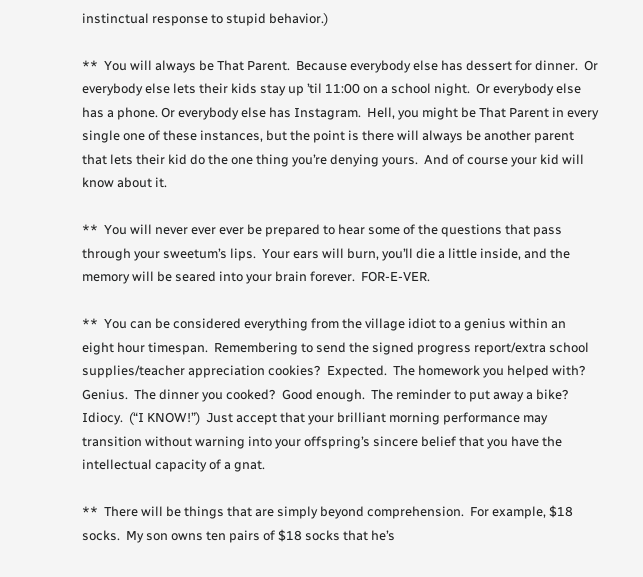instinctual response to stupid behavior.)

**  You will always be That Parent.  Because everybody else has dessert for dinner.  Or everybody else lets their kids stay up ’til 11:00 on a school night.  Or everybody else has a phone. Or everybody else has Instagram.  Hell, you might be That Parent in every single one of these instances, but the point is there will always be another parent that lets their kid do the one thing you’re denying yours.  And of course your kid will know about it.

**  You will never ever ever be prepared to hear some of the questions that pass through your sweetum’s lips.  Your ears will burn, you’ll die a little inside, and the memory will be seared into your brain forever.  FOR-E-VER.

**  You can be considered everything from the village idiot to a genius within an eight hour timespan.  Remembering to send the signed progress report/extra school supplies/teacher appreciation cookies?  Expected.  The homework you helped with?  Genius.  The dinner you cooked?  Good enough.  The reminder to put away a bike?  Idiocy.  (“I KNOW!”)  Just accept that your brilliant morning performance may transition without warning into your offspring’s sincere belief that you have the intellectual capacity of a gnat.

**  There will be things that are simply beyond comprehension.  For example, $18 socks.  My son owns ten pairs of $18 socks that he’s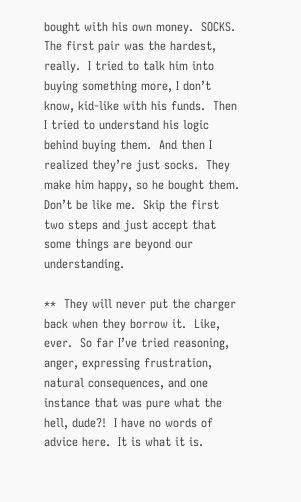bought with his own money.  SOCKS.  The first pair was the hardest, really.  I tried to talk him into buying something more, I don’t know, kid-like with his funds.  Then I tried to understand his logic behind buying them.  And then I realized they’re just socks.  They make him happy, so he bought them.  Don’t be like me.  Skip the first two steps and just accept that some things are beyond our understanding.

**  They will never put the charger back when they borrow it.  Like, ever.  So far I’ve tried reasoning, anger, expressing frustration, natural consequences, and one instance that was pure what the hell, dude?!  I have no words of advice here.  It is what it is.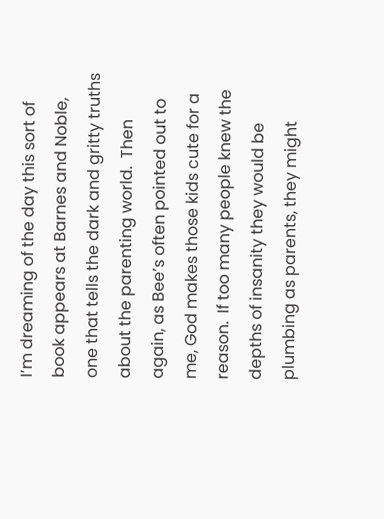I’m dreaming of the day this sort of book appears at Barnes and Noble, one that tells the dark and gritty truths about the parenting world.  Then again, as Bee’s often pointed out to me, God makes those kids cute for a reason.  If too many people knew the depths of insanity they would be plumbing as parents, they might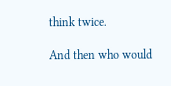think twice.

And then who would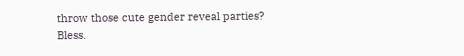throw those cute gender reveal parties?  Bless.